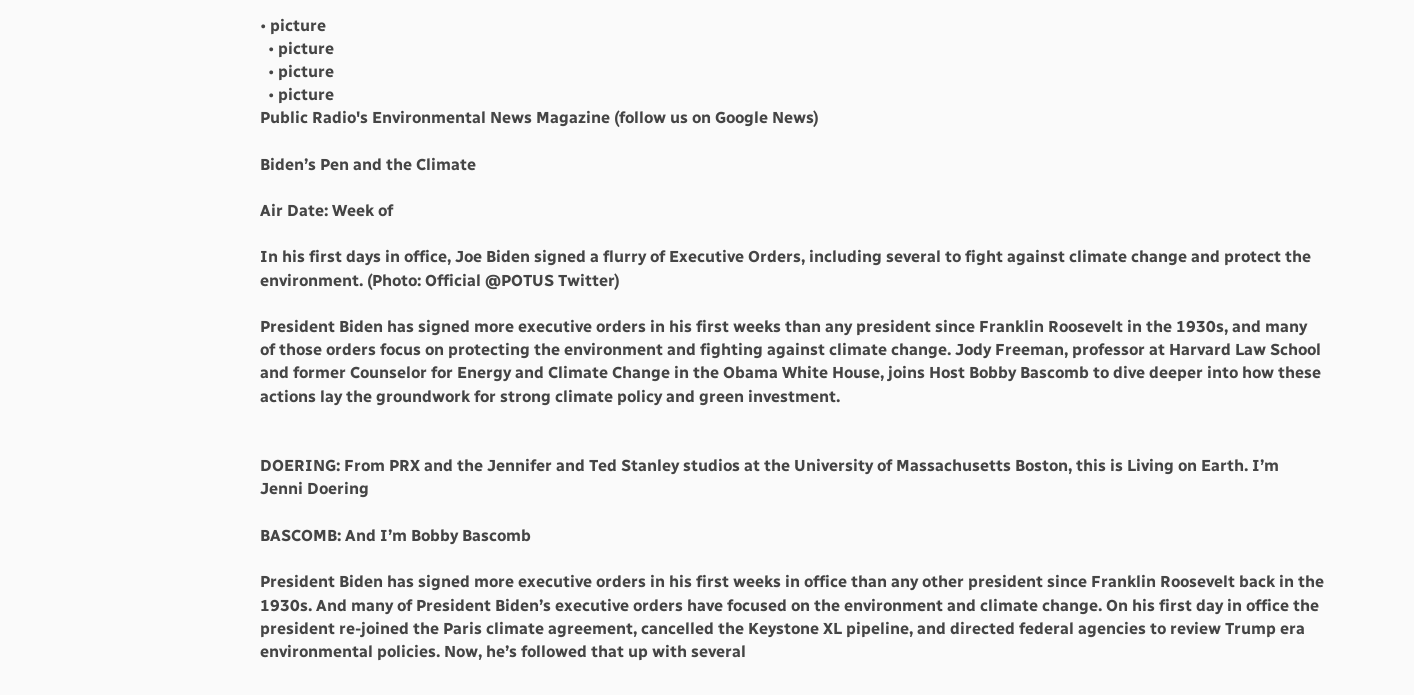• picture
  • picture
  • picture
  • picture
Public Radio's Environmental News Magazine (follow us on Google News)

Biden’s Pen and the Climate

Air Date: Week of

In his first days in office, Joe Biden signed a flurry of Executive Orders, including several to fight against climate change and protect the environment. (Photo: Official @POTUS Twitter)

President Biden has signed more executive orders in his first weeks than any president since Franklin Roosevelt in the 1930s, and many of those orders focus on protecting the environment and fighting against climate change. Jody Freeman, professor at Harvard Law School and former Counselor for Energy and Climate Change in the Obama White House, joins Host Bobby Bascomb to dive deeper into how these actions lay the groundwork for strong climate policy and green investment.


DOERING: From PRX and the Jennifer and Ted Stanley studios at the University of Massachusetts Boston, this is Living on Earth. I’m Jenni Doering

BASCOMB: And I’m Bobby Bascomb

President Biden has signed more executive orders in his first weeks in office than any other president since Franklin Roosevelt back in the 1930s. And many of President Biden’s executive orders have focused on the environment and climate change. On his first day in office the president re-joined the Paris climate agreement, cancelled the Keystone XL pipeline, and directed federal agencies to review Trump era environmental policies. Now, he’s followed that up with several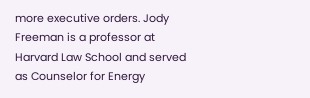more executive orders. Jody Freeman is a professor at Harvard Law School and served as Counselor for Energy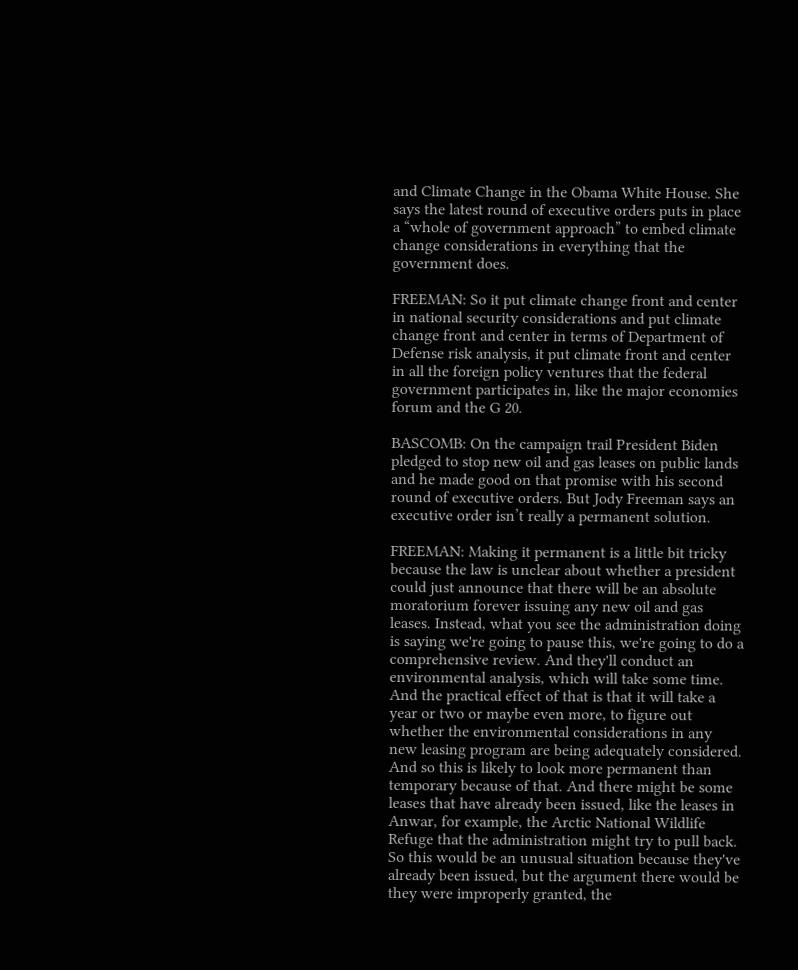and Climate Change in the Obama White House. She says the latest round of executive orders puts in place a “whole of government approach” to embed climate change considerations in everything that the government does.

FREEMAN: So it put climate change front and center in national security considerations and put climate change front and center in terms of Department of Defense risk analysis, it put climate front and center in all the foreign policy ventures that the federal government participates in, like the major economies forum and the G 20.

BASCOMB: On the campaign trail President Biden pledged to stop new oil and gas leases on public lands and he made good on that promise with his second round of executive orders. But Jody Freeman says an executive order isn’t really a permanent solution.

FREEMAN: Making it permanent is a little bit tricky because the law is unclear about whether a president could just announce that there will be an absolute moratorium forever issuing any new oil and gas leases. Instead, what you see the administration doing is saying we're going to pause this, we're going to do a comprehensive review. And they'll conduct an environmental analysis, which will take some time. And the practical effect of that is that it will take a year or two or maybe even more, to figure out whether the environmental considerations in any new leasing program are being adequately considered. And so this is likely to look more permanent than temporary because of that. And there might be some leases that have already been issued, like the leases in Anwar, for example, the Arctic National Wildlife Refuge that the administration might try to pull back. So this would be an unusual situation because they've already been issued, but the argument there would be they were improperly granted, the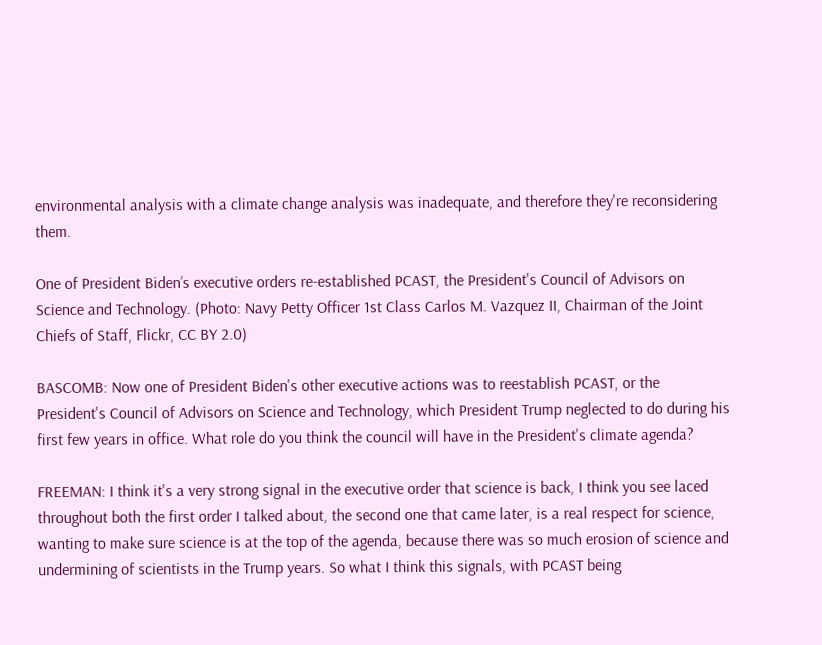environmental analysis with a climate change analysis was inadequate, and therefore they're reconsidering them.

One of President Biden’s executive orders re-established PCAST, the President's Council of Advisors on Science and Technology. (Photo: Navy Petty Officer 1st Class Carlos M. Vazquez II, Chairman of the Joint Chiefs of Staff, Flickr, CC BY 2.0)

BASCOMB: Now one of President Biden's other executive actions was to reestablish PCAST, or the President's Council of Advisors on Science and Technology, which President Trump neglected to do during his first few years in office. What role do you think the council will have in the President's climate agenda?

FREEMAN: I think it's a very strong signal in the executive order that science is back, I think you see laced throughout both the first order I talked about, the second one that came later, is a real respect for science, wanting to make sure science is at the top of the agenda, because there was so much erosion of science and undermining of scientists in the Trump years. So what I think this signals, with PCAST being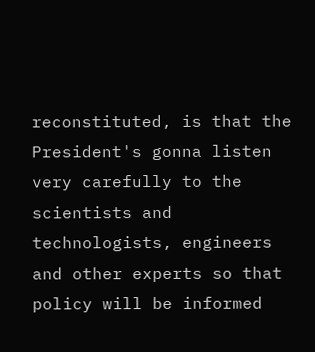reconstituted, is that the President's gonna listen very carefully to the scientists and technologists, engineers and other experts so that policy will be informed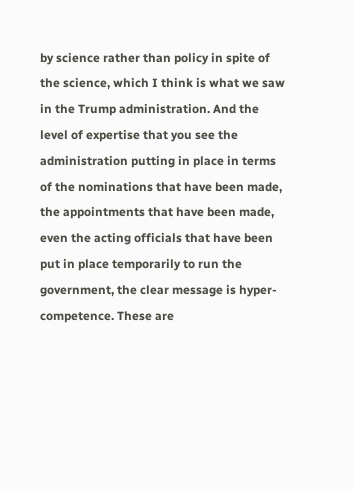by science rather than policy in spite of the science, which I think is what we saw in the Trump administration. And the level of expertise that you see the administration putting in place in terms of the nominations that have been made, the appointments that have been made, even the acting officials that have been put in place temporarily to run the government, the clear message is hyper-competence. These are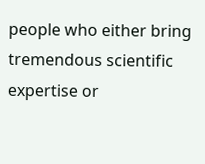people who either bring tremendous scientific expertise or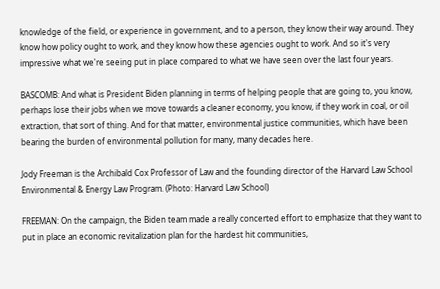knowledge of the field, or experience in government, and to a person, they know their way around. They know how policy ought to work, and they know how these agencies ought to work. And so it's very impressive what we're seeing put in place compared to what we have seen over the last four years.

BASCOMB: And what is President Biden planning in terms of helping people that are going to, you know, perhaps lose their jobs when we move towards a cleaner economy, you know, if they work in coal, or oil extraction, that sort of thing. And for that matter, environmental justice communities, which have been bearing the burden of environmental pollution for many, many decades here.

Jody Freeman is the Archibald Cox Professor of Law and the founding director of the Harvard Law School Environmental & Energy Law Program. (Photo: Harvard Law School)

FREEMAN: On the campaign, the Biden team made a really concerted effort to emphasize that they want to put in place an economic revitalization plan for the hardest hit communities,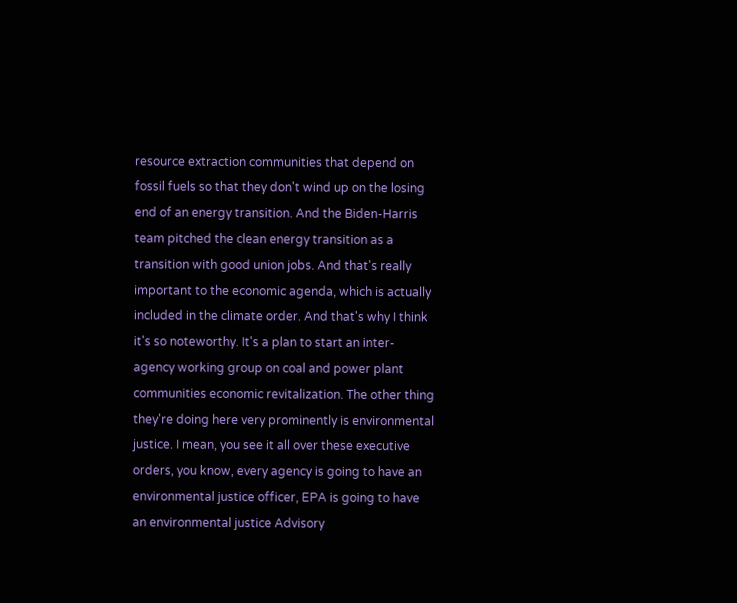resource extraction communities that depend on fossil fuels so that they don't wind up on the losing end of an energy transition. And the Biden-Harris team pitched the clean energy transition as a transition with good union jobs. And that's really important to the economic agenda, which is actually included in the climate order. And that's why I think it's so noteworthy. It's a plan to start an inter-agency working group on coal and power plant communities economic revitalization. The other thing they're doing here very prominently is environmental justice. I mean, you see it all over these executive orders, you know, every agency is going to have an environmental justice officer, EPA is going to have an environmental justice Advisory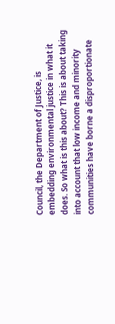Council, the Department of Justice, is embedding environmental justice in what it does. So what is this about? This is about taking into account that low income and minority communities have borne a disproportionate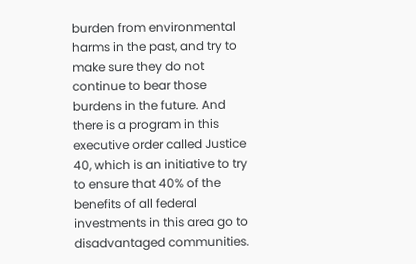burden from environmental harms in the past, and try to make sure they do not continue to bear those burdens in the future. And there is a program in this executive order called Justice 40, which is an initiative to try to ensure that 40% of the benefits of all federal investments in this area go to disadvantaged communities.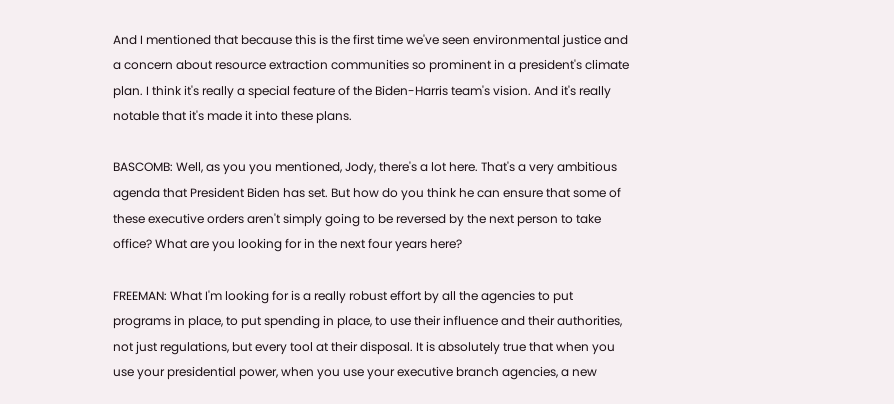And I mentioned that because this is the first time we've seen environmental justice and a concern about resource extraction communities so prominent in a president's climate plan. I think it's really a special feature of the Biden-Harris team's vision. And it's really notable that it's made it into these plans.

BASCOMB: Well, as you you mentioned, Jody, there's a lot here. That's a very ambitious agenda that President Biden has set. But how do you think he can ensure that some of these executive orders aren't simply going to be reversed by the next person to take office? What are you looking for in the next four years here?

FREEMAN: What I'm looking for is a really robust effort by all the agencies to put programs in place, to put spending in place, to use their influence and their authorities, not just regulations, but every tool at their disposal. It is absolutely true that when you use your presidential power, when you use your executive branch agencies, a new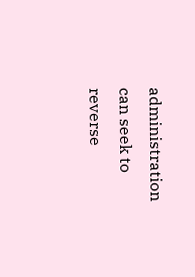administration can seek to reverse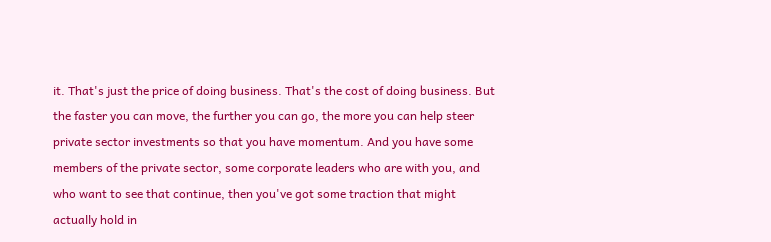it. That's just the price of doing business. That's the cost of doing business. But the faster you can move, the further you can go, the more you can help steer private sector investments so that you have momentum. And you have some members of the private sector, some corporate leaders who are with you, and who want to see that continue, then you've got some traction that might actually hold in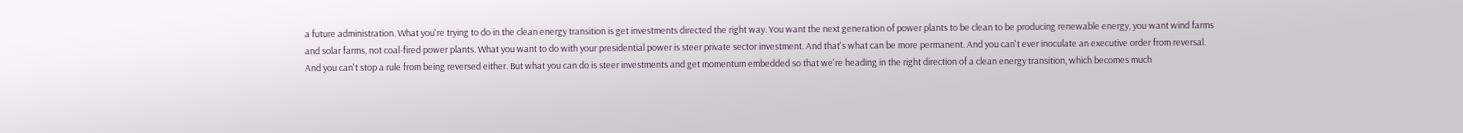a future administration. What you're trying to do in the clean energy transition is get investments directed the right way. You want the next generation of power plants to be clean to be producing renewable energy, you want wind farms and solar farms, not coal-fired power plants. What you want to do with your presidential power is steer private sector investment. And that's what can be more permanent. And you can't ever inoculate an executive order from reversal. And you can't stop a rule from being reversed either. But what you can do is steer investments and get momentum embedded so that we're heading in the right direction of a clean energy transition, which becomes much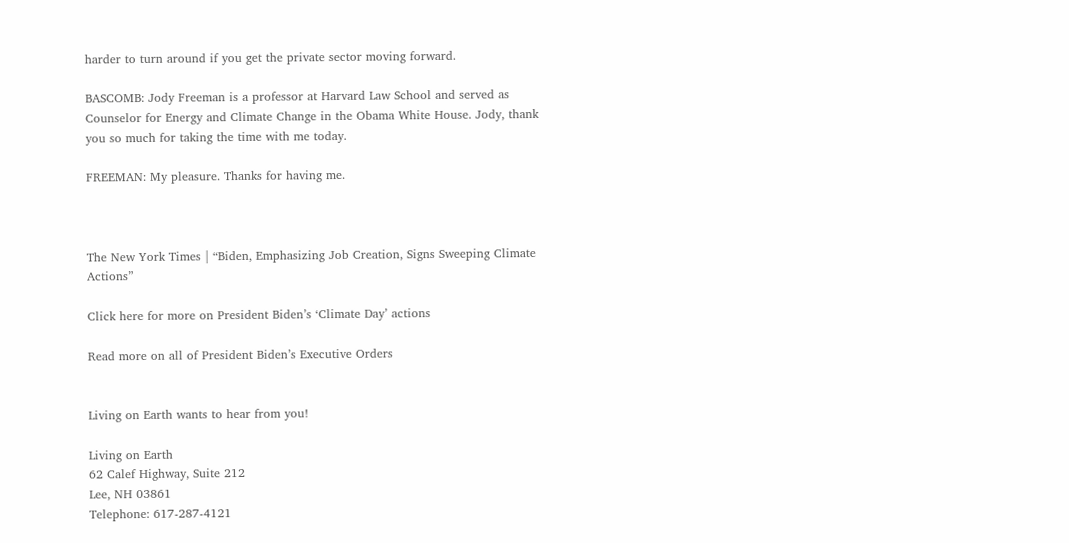harder to turn around if you get the private sector moving forward.

BASCOMB: Jody Freeman is a professor at Harvard Law School and served as Counselor for Energy and Climate Change in the Obama White House. Jody, thank you so much for taking the time with me today.

FREEMAN: My pleasure. Thanks for having me.



The New York Times | “Biden, Emphasizing Job Creation, Signs Sweeping Climate Actions”

Click here for more on President Biden’s ‘Climate Day’ actions

Read more on all of President Biden’s Executive Orders


Living on Earth wants to hear from you!

Living on Earth
62 Calef Highway, Suite 212
Lee, NH 03861
Telephone: 617-287-4121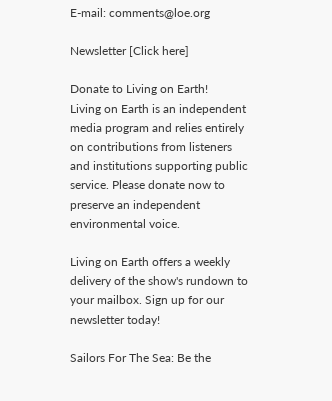E-mail: comments@loe.org

Newsletter [Click here]

Donate to Living on Earth!
Living on Earth is an independent media program and relies entirely on contributions from listeners and institutions supporting public service. Please donate now to preserve an independent environmental voice.

Living on Earth offers a weekly delivery of the show's rundown to your mailbox. Sign up for our newsletter today!

Sailors For The Sea: Be the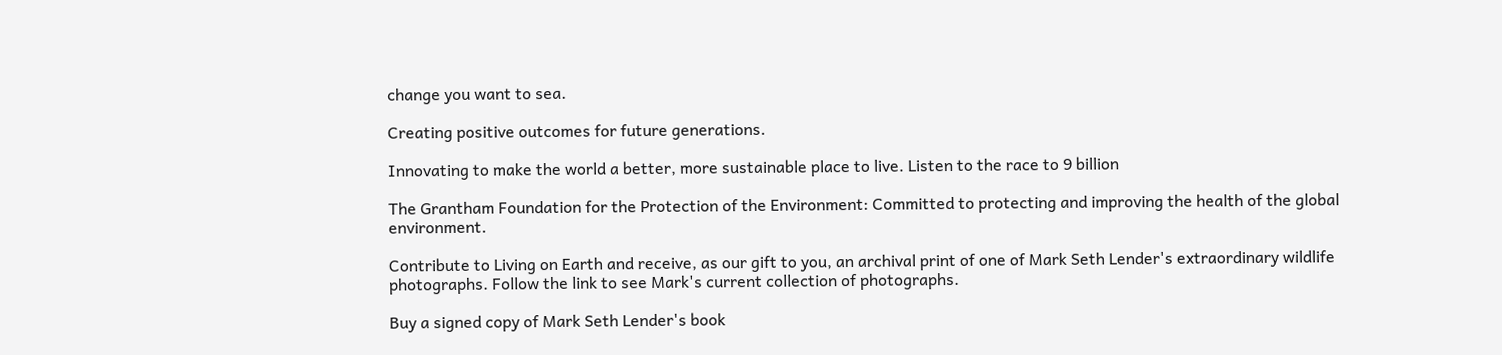change you want to sea.

Creating positive outcomes for future generations.

Innovating to make the world a better, more sustainable place to live. Listen to the race to 9 billion

The Grantham Foundation for the Protection of the Environment: Committed to protecting and improving the health of the global environment.

Contribute to Living on Earth and receive, as our gift to you, an archival print of one of Mark Seth Lender's extraordinary wildlife photographs. Follow the link to see Mark's current collection of photographs.

Buy a signed copy of Mark Seth Lender's book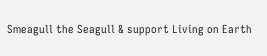Smeagull the Seagull & support Living on Earth